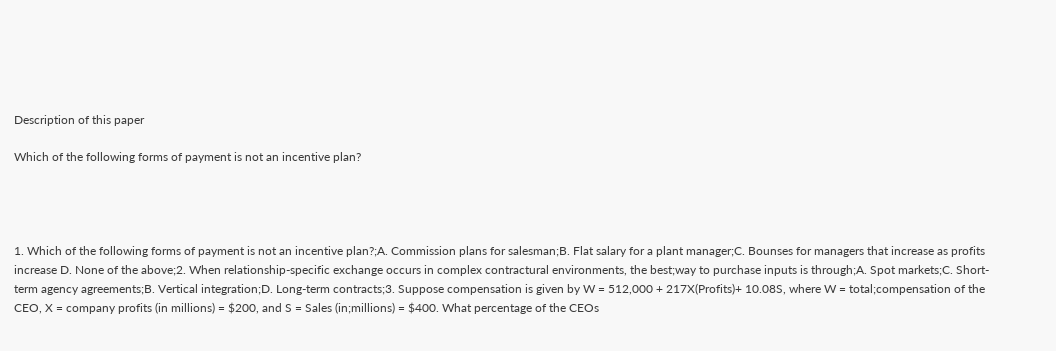Description of this paper

Which of the following forms of payment is not an incentive plan?




1. Which of the following forms of payment is not an incentive plan?;A. Commission plans for salesman;B. Flat salary for a plant manager;C. Bounses for managers that increase as profits increase D. None of the above;2. When relationship-specific exchange occurs in complex contractural environments, the best;way to purchase inputs is through;A. Spot markets;C. Short-term agency agreements;B. Vertical integration;D. Long-term contracts;3. Suppose compensation is given by W = 512,000 + 217X(Profits)+ 10.08S, where W = total;compensation of the CEO, X = company profits (in millions) = $200, and S = Sales (in;millions) = $400. What percentage of the CEOs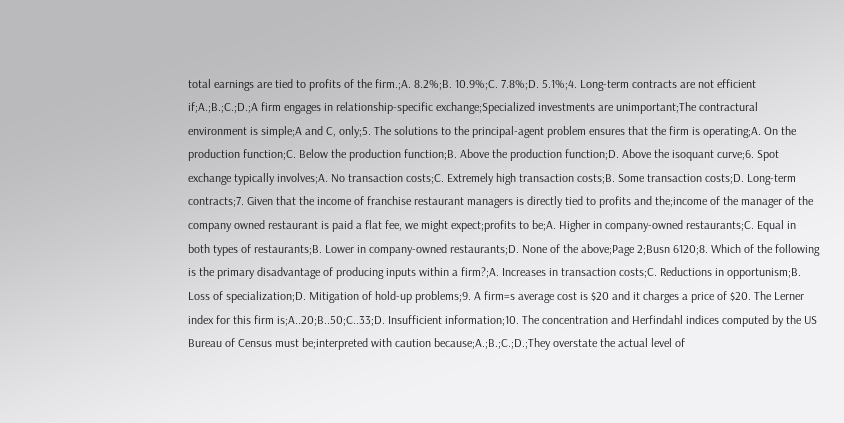total earnings are tied to profits of the firm.;A. 8.2%;B. 10.9%;C. 7.8%;D. 5.1%;4. Long-term contracts are not efficient if;A.;B.;C.;D.;A firm engages in relationship-specific exchange;Specialized investments are unimportant;The contractural environment is simple;A and C, only;5. The solutions to the principal-agent problem ensures that the firm is operating;A. On the production function;C. Below the production function;B. Above the production function;D. Above the isoquant curve;6. Spot exchange typically involves;A. No transaction costs;C. Extremely high transaction costs;B. Some transaction costs;D. Long-term contracts;7. Given that the income of franchise restaurant managers is directly tied to profits and the;income of the manager of the company owned restaurant is paid a flat fee, we might expect;profits to be;A. Higher in company-owned restaurants;C. Equal in both types of restaurants;B. Lower in company-owned restaurants;D. None of the above;Page 2;Busn 6120;8. Which of the following is the primary disadvantage of producing inputs within a firm?;A. Increases in transaction costs;C. Reductions in opportunism;B. Loss of specialization;D. Mitigation of hold-up problems;9. A firm=s average cost is $20 and it charges a price of $20. The Lerner index for this firm is;A..20;B..50;C..33;D. Insufficient information;10. The concentration and Herfindahl indices computed by the US Bureau of Census must be;interpreted with caution because;A.;B.;C.;D.;They overstate the actual level of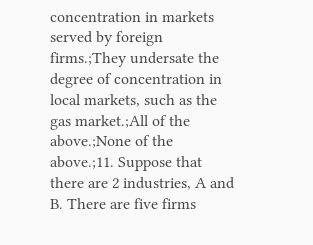concentration in markets served by foreign firms.;They undersate the degree of concentration in local markets, such as the gas market.;All of the above.;None of the above.;11. Suppose that there are 2 industries, A and B. There are five firms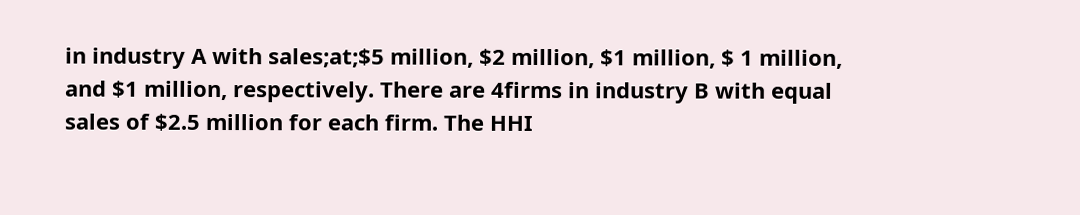in industry A with sales;at;$5 million, $2 million, $1 million, $ 1 million, and $1 million, respectively. There are 4firms in industry B with equal sales of $2.5 million for each firm. The HHI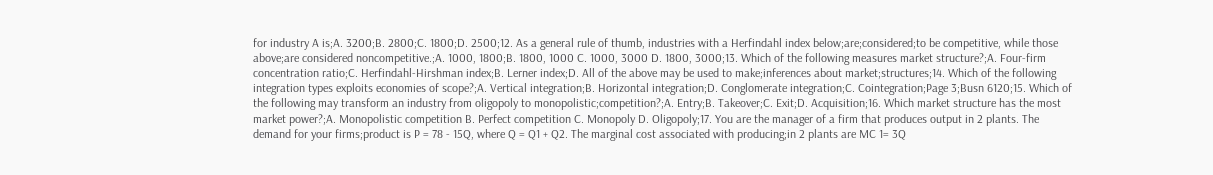for industry A is;A. 3200;B. 2800;C. 1800;D. 2500;12. As a general rule of thumb, industries with a Herfindahl index below;are;considered;to be competitive, while those above;are considered noncompetitive.;A. 1000, 1800;B. 1800, 1000 C. 1000, 3000 D. 1800, 3000;13. Which of the following measures market structure?;A. Four-firm concentration ratio;C. Herfindahl-Hirshman index;B. Lerner index;D. All of the above may be used to make;inferences about market;structures;14. Which of the following integration types exploits economies of scope?;A. Vertical integration;B. Horizontal integration;D. Conglomerate integration;C. Cointegration;Page 3;Busn 6120;15. Which of the following may transform an industry from oligopoly to monopolistic;competition?;A. Entry;B. Takeover;C. Exit;D. Acquisition;16. Which market structure has the most market power?;A. Monopolistic competition B. Perfect competition C. Monopoly D. Oligopoly;17. You are the manager of a firm that produces output in 2 plants. The demand for your firms;product is P = 78 - 15Q, where Q = Q1 + Q2. The marginal cost associated with producing;in 2 plants are MC 1= 3Q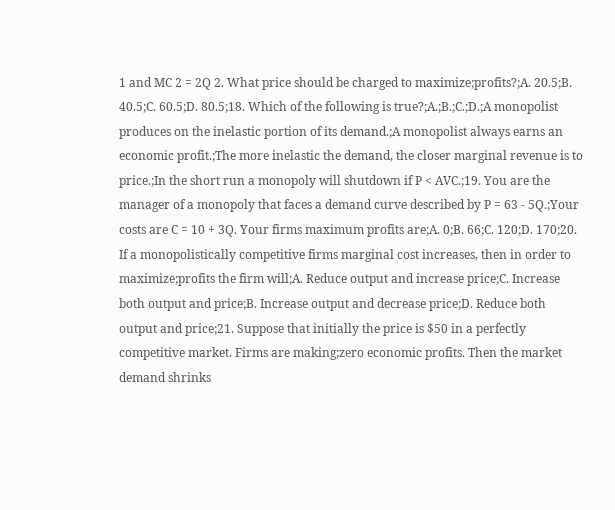1 and MC 2 = 2Q 2. What price should be charged to maximize;profits?;A. 20.5;B. 40.5;C. 60.5;D. 80.5;18. Which of the following is true?;A.;B.;C.;D.;A monopolist produces on the inelastic portion of its demand.;A monopolist always earns an economic profit.;The more inelastic the demand, the closer marginal revenue is to price.;In the short run a monopoly will shutdown if P < AVC.;19. You are the manager of a monopoly that faces a demand curve described by P = 63 - 5Q.;Your costs are C = 10 + 3Q. Your firms maximum profits are;A. 0;B. 66;C. 120;D. 170;20. If a monopolistically competitive firms marginal cost increases, then in order to maximize;profits the firm will;A. Reduce output and increase price;C. Increase both output and price;B. Increase output and decrease price;D. Reduce both output and price;21. Suppose that initially the price is $50 in a perfectly competitive market. Firms are making;zero economic profits. Then the market demand shrinks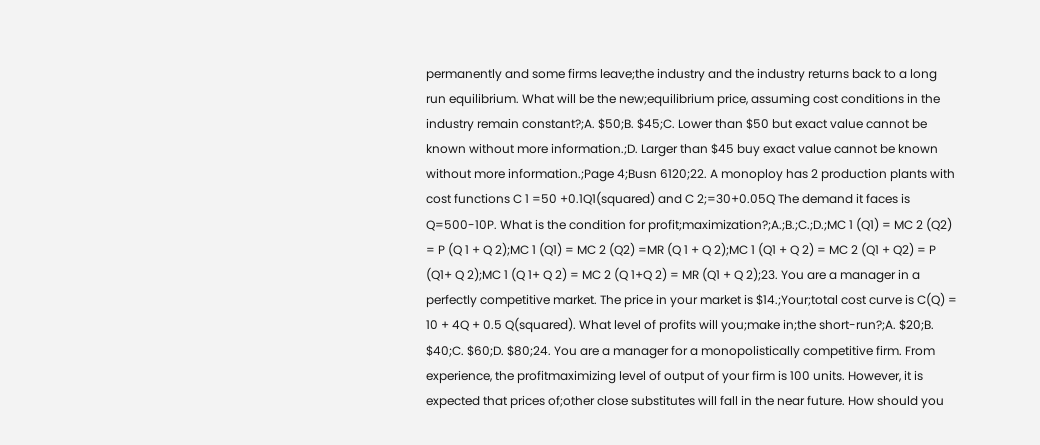permanently and some firms leave;the industry and the industry returns back to a long run equilibrium. What will be the new;equilibrium price, assuming cost conditions in the industry remain constant?;A. $50;B. $45;C. Lower than $50 but exact value cannot be known without more information.;D. Larger than $45 buy exact value cannot be known without more information.;Page 4;Busn 6120;22. A monoploy has 2 production plants with cost functions C 1 =50 +0.1Q1(squared) and C 2;=30+0.05Q The demand it faces is Q=500-10P. What is the condition for profit;maximization?;A.;B.;C.;D.;MC 1 (Q1) = MC 2 (Q2) = P (Q 1 + Q 2);MC 1 (Q1) = MC 2 (Q2) =MR (Q 1 + Q 2);MC 1 (Q1 + Q 2) = MC 2 (Q1 + Q2) = P (Q1+ Q 2);MC 1 (Q 1+ Q 2) = MC 2 (Q 1+Q 2) = MR (Q1 + Q 2);23. You are a manager in a perfectly competitive market. The price in your market is $14.;Your;total cost curve is C(Q) = 10 + 4Q + 0.5 Q(squared). What level of profits will you;make in;the short-run?;A. $20;B. $40;C. $60;D. $80;24. You are a manager for a monopolistically competitive firm. From experience, the profitmaximizing level of output of your firm is 100 units. However, it is expected that prices of;other close substitutes will fall in the near future. How should you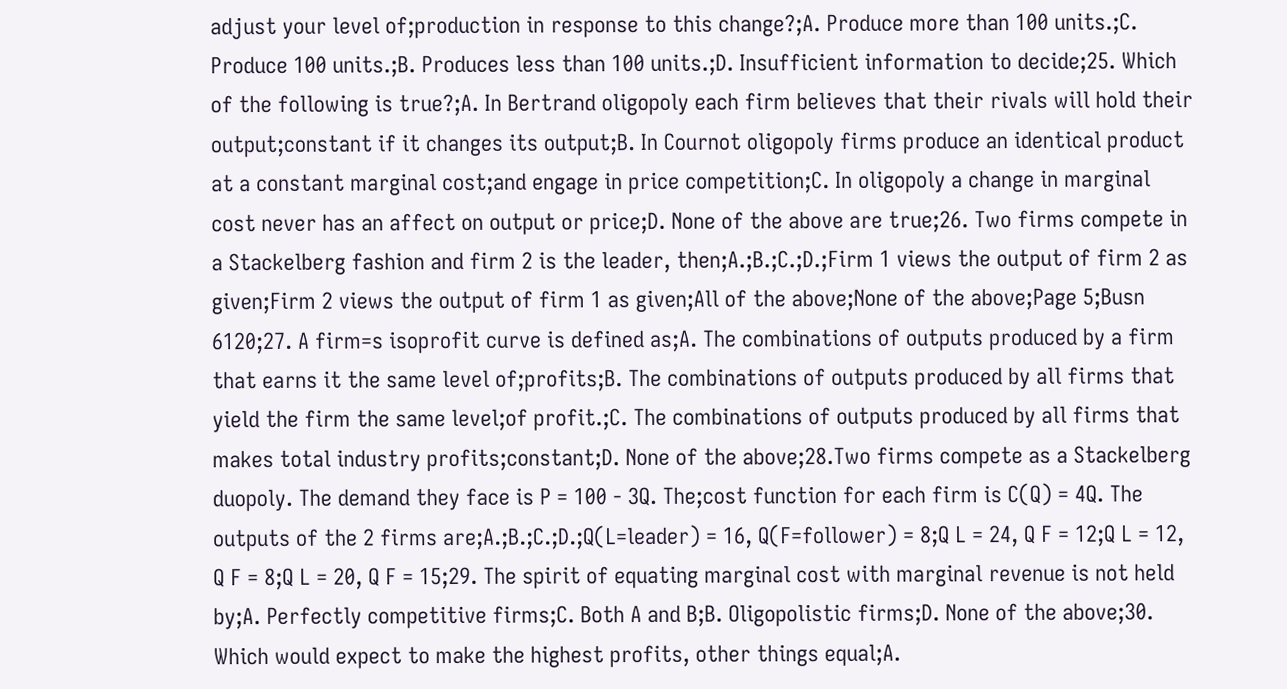adjust your level of;production in response to this change?;A. Produce more than 100 units.;C. Produce 100 units.;B. Produces less than 100 units.;D. Insufficient information to decide;25. Which of the following is true?;A. In Bertrand oligopoly each firm believes that their rivals will hold their output;constant if it changes its output;B. In Cournot oligopoly firms produce an identical product at a constant marginal cost;and engage in price competition;C. In oligopoly a change in marginal cost never has an affect on output or price;D. None of the above are true;26. Two firms compete in a Stackelberg fashion and firm 2 is the leader, then;A.;B.;C.;D.;Firm 1 views the output of firm 2 as given;Firm 2 views the output of firm 1 as given;All of the above;None of the above;Page 5;Busn 6120;27. A firm=s isoprofit curve is defined as;A. The combinations of outputs produced by a firm that earns it the same level of;profits;B. The combinations of outputs produced by all firms that yield the firm the same level;of profit.;C. The combinations of outputs produced by all firms that makes total industry profits;constant;D. None of the above;28.Two firms compete as a Stackelberg duopoly. The demand they face is P = 100 - 3Q. The;cost function for each firm is C(Q) = 4Q. The outputs of the 2 firms are;A.;B.;C.;D.;Q(L=leader) = 16, Q(F=follower) = 8;Q L = 24, Q F = 12;Q L = 12, Q F = 8;Q L = 20, Q F = 15;29. The spirit of equating marginal cost with marginal revenue is not held by;A. Perfectly competitive firms;C. Both A and B;B. Oligopolistic firms;D. None of the above;30. Which would expect to make the highest profits, other things equal;A.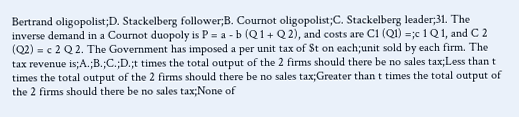Bertrand oligopolist;D. Stackelberg follower;B. Cournot oligopolist;C. Stackelberg leader;31. The inverse demand in a Cournot duopoly is P = a - b (Q 1 + Q 2), and costs are C1 (Q1) =;c 1 Q 1, and C 2 (Q2) = c 2 Q 2. The Government has imposed a per unit tax of $t on each;unit sold by each firm. The tax revenue is;A.;B.;C.;D.;t times the total output of the 2 firms should there be no sales tax;Less than t times the total output of the 2 firms should there be no sales tax;Greater than t times the total output of the 2 firms should there be no sales tax;None of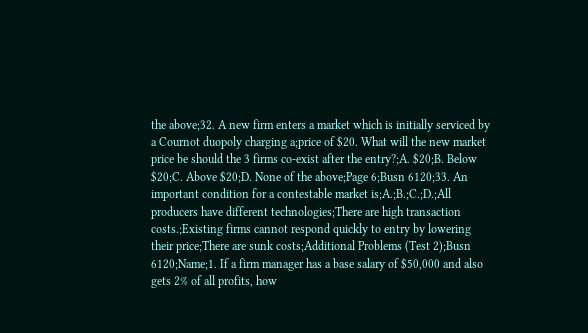the above;32. A new firm enters a market which is initially serviced by a Cournot duopoly charging a;price of $20. What will the new market price be should the 3 firms co-exist after the entry?;A. $20;B. Below $20;C. Above $20;D. None of the above;Page 6;Busn 6120;33. An important condition for a contestable market is;A.;B.;C.;D.;All producers have different technologies;There are high transaction costs.;Existing firms cannot respond quickly to entry by lowering their price;There are sunk costs;Additional Problems (Test 2);Busn 6120;Name;1. If a firm manager has a base salary of $50,000 and also gets 2% of all profits, how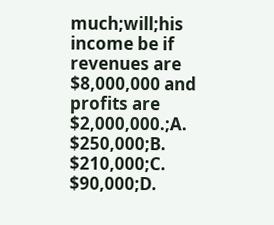much;will;his income be if revenues are $8,000,000 and profits are $2,000,000.;A. $250,000;B. $210,000;C. $90,000;D.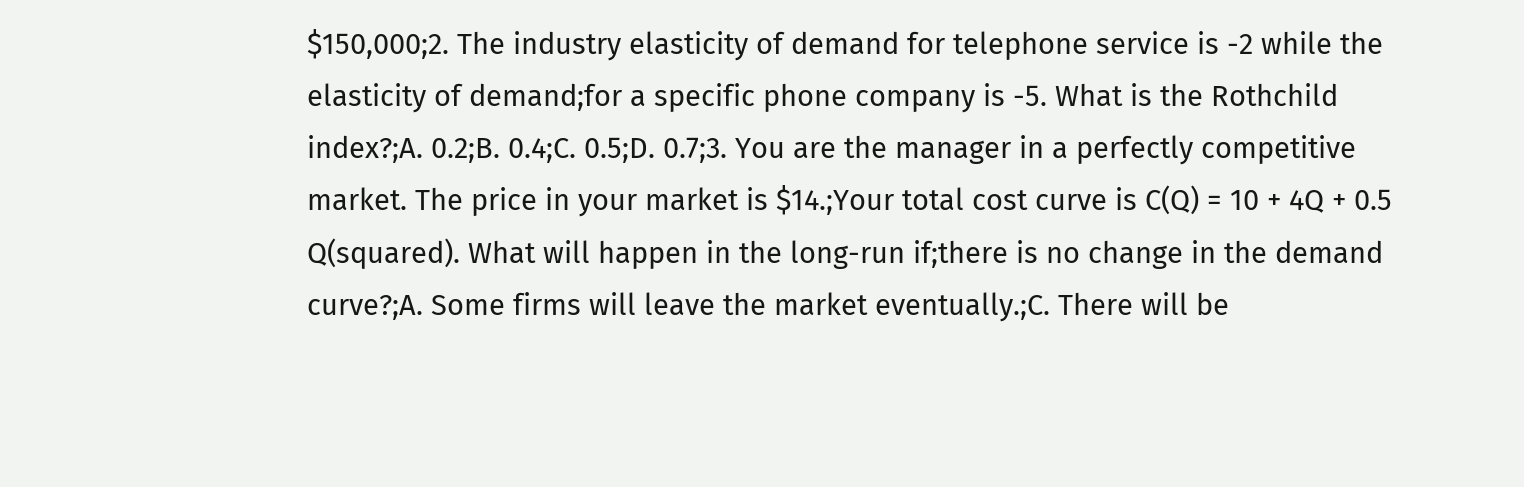$150,000;2. The industry elasticity of demand for telephone service is -2 while the elasticity of demand;for a specific phone company is -5. What is the Rothchild index?;A. 0.2;B. 0.4;C. 0.5;D. 0.7;3. You are the manager in a perfectly competitive market. The price in your market is $14.;Your total cost curve is C(Q) = 10 + 4Q + 0.5 Q(squared). What will happen in the long-run if;there is no change in the demand curve?;A. Some firms will leave the market eventually.;C. There will be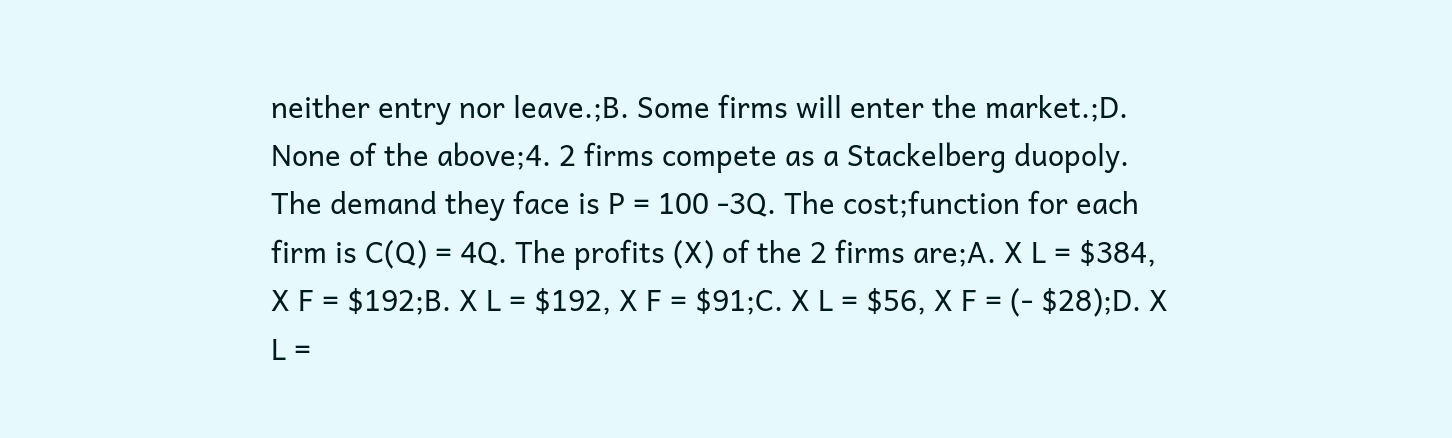neither entry nor leave.;B. Some firms will enter the market.;D. None of the above;4. 2 firms compete as a Stackelberg duopoly. The demand they face is P = 100 -3Q. The cost;function for each firm is C(Q) = 4Q. The profits (X) of the 2 firms are;A. X L = $384, X F = $192;B. X L = $192, X F = $91;C. X L = $56, X F = (- $28);D. X L =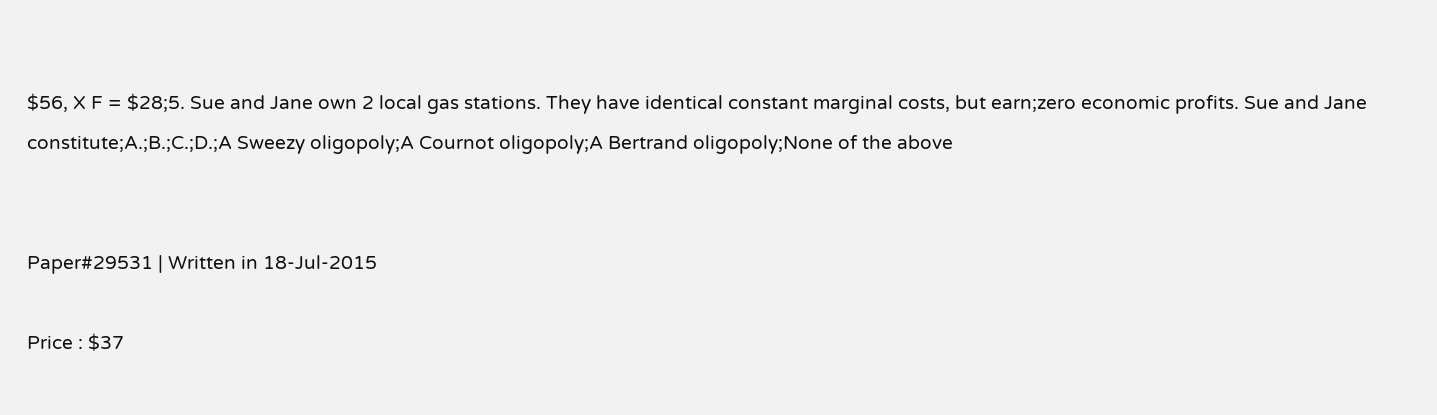$56, X F = $28;5. Sue and Jane own 2 local gas stations. They have identical constant marginal costs, but earn;zero economic profits. Sue and Jane constitute;A.;B.;C.;D.;A Sweezy oligopoly;A Cournot oligopoly;A Bertrand oligopoly;None of the above


Paper#29531 | Written in 18-Jul-2015

Price : $37